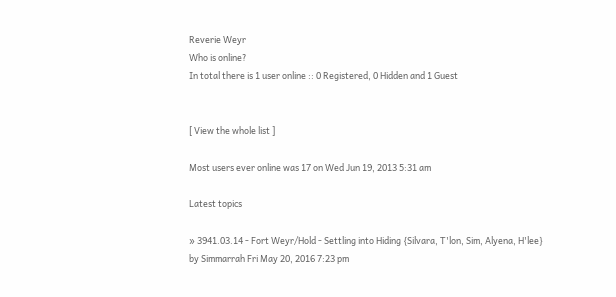Reverie Weyr
Who is online?
In total there is 1 user online :: 0 Registered, 0 Hidden and 1 Guest


[ View the whole list ]

Most users ever online was 17 on Wed Jun 19, 2013 5:31 am

Latest topics

» 3941.03.14 - Fort Weyr/Hold - Settling into Hiding {Silvara, T'lon, Sim, Alyena, H'lee}
by Simmarrah Fri May 20, 2016 7:23 pm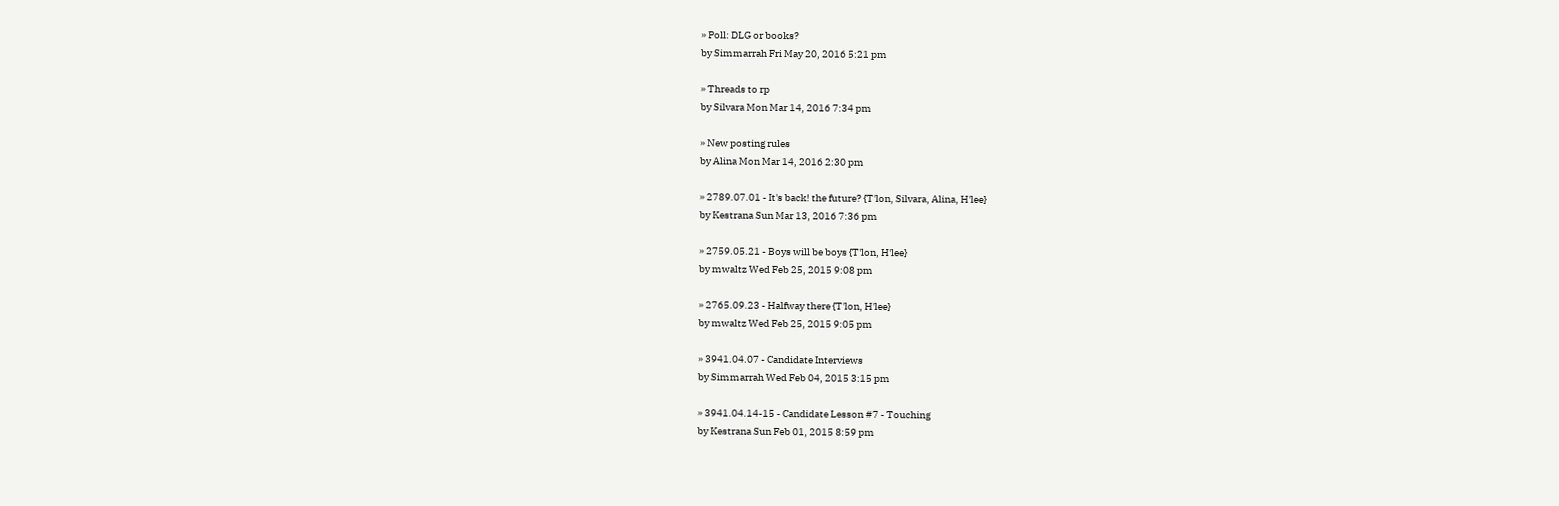» Poll: DLG or books?
by Simmarrah Fri May 20, 2016 5:21 pm

» Threads to rp
by Silvara Mon Mar 14, 2016 7:34 pm

» New posting rules
by Alina Mon Mar 14, 2016 2:30 pm

» 2789.07.01 - It's back! the future? {T'lon, Silvara, Alina, H'lee}
by Kestrana Sun Mar 13, 2016 7:36 pm

» 2759.05.21 - Boys will be boys {T'lon, H'lee}
by mwaltz Wed Feb 25, 2015 9:08 pm

» 2765.09.23 - Halfway there {T'lon, H'lee}
by mwaltz Wed Feb 25, 2015 9:05 pm

» 3941.04.07 - Candidate Interviews
by Simmarrah Wed Feb 04, 2015 3:15 pm

» 3941.04.14-15 - Candidate Lesson #7 - Touching
by Kestrana Sun Feb 01, 2015 8:59 pm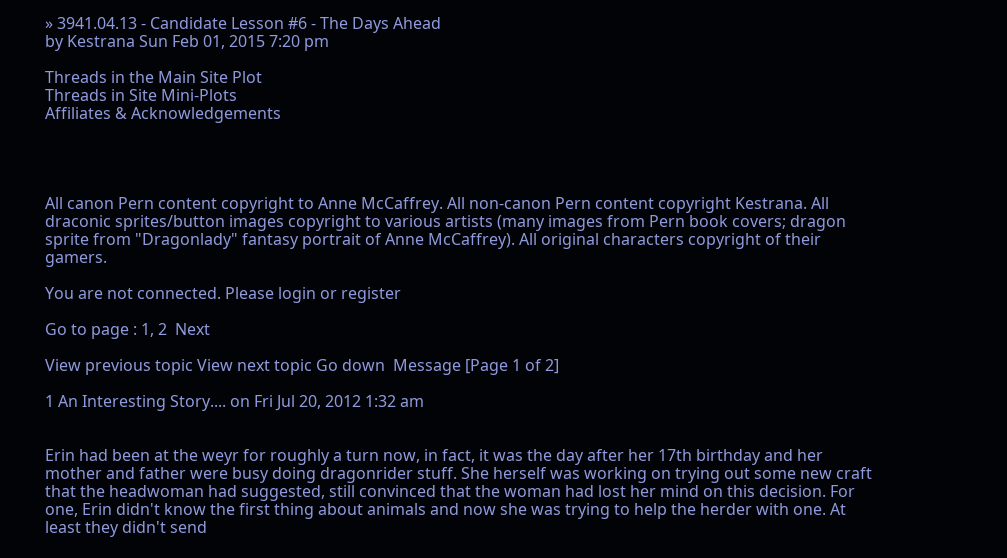» 3941.04.13 - Candidate Lesson #6 - The Days Ahead
by Kestrana Sun Feb 01, 2015 7:20 pm

Threads in the Main Site Plot
Threads in Site Mini-Plots
Affiliates & Acknowledgements




All canon Pern content copyright to Anne McCaffrey. All non-canon Pern content copyright Kestrana. All draconic sprites/button images copyright to various artists (many images from Pern book covers; dragon sprite from "Dragonlady" fantasy portrait of Anne McCaffrey). All original characters copyright of their gamers.

You are not connected. Please login or register

Go to page : 1, 2  Next

View previous topic View next topic Go down  Message [Page 1 of 2]

1 An Interesting Story.... on Fri Jul 20, 2012 1:32 am


Erin had been at the weyr for roughly a turn now, in fact, it was the day after her 17th birthday and her mother and father were busy doing dragonrider stuff. She herself was working on trying out some new craft that the headwoman had suggested, still convinced that the woman had lost her mind on this decision. For one, Erin didn't know the first thing about animals and now she was trying to help the herder with one. At least they didn't send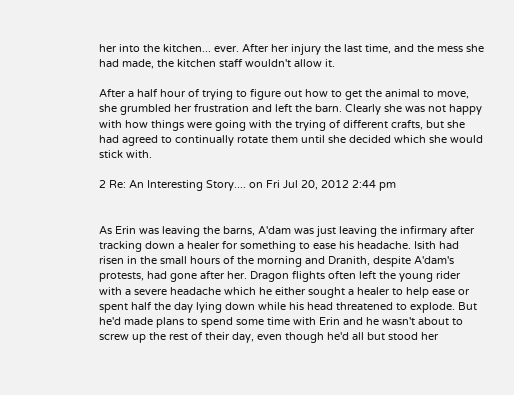her into the kitchen... ever. After her injury the last time, and the mess she had made, the kitchen staff wouldn't allow it.

After a half hour of trying to figure out how to get the animal to move, she grumbled her frustration and left the barn. Clearly she was not happy with how things were going with the trying of different crafts, but she had agreed to continually rotate them until she decided which she would stick with.

2 Re: An Interesting Story.... on Fri Jul 20, 2012 2:44 pm


As Erin was leaving the barns, A'dam was just leaving the infirmary after tracking down a healer for something to ease his headache. Isith had risen in the small hours of the morning and Dranith, despite A'dam's protests, had gone after her. Dragon flights often left the young rider with a severe headache which he either sought a healer to help ease or spent half the day lying down while his head threatened to explode. But he'd made plans to spend some time with Erin and he wasn't about to screw up the rest of their day, even though he'd all but stood her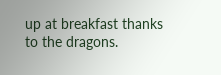up at breakfast thanks to the dragons.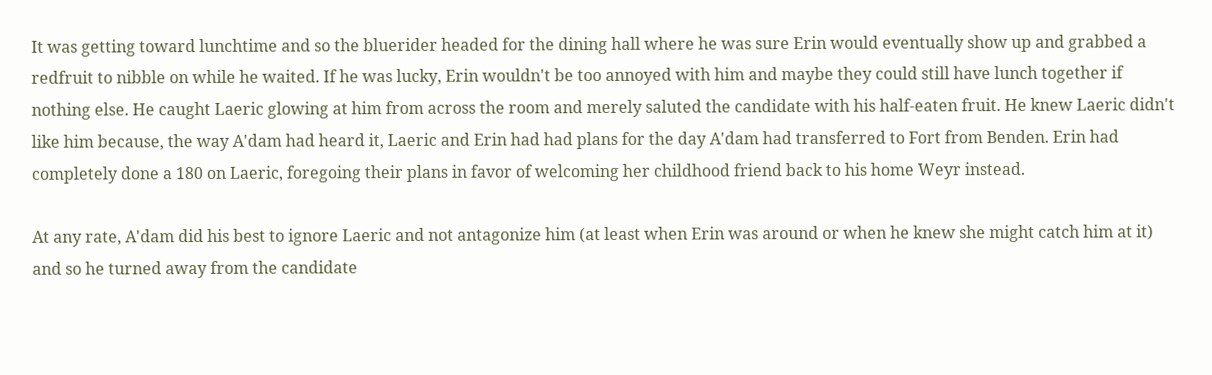It was getting toward lunchtime and so the bluerider headed for the dining hall where he was sure Erin would eventually show up and grabbed a redfruit to nibble on while he waited. If he was lucky, Erin wouldn't be too annoyed with him and maybe they could still have lunch together if nothing else. He caught Laeric glowing at him from across the room and merely saluted the candidate with his half-eaten fruit. He knew Laeric didn't like him because, the way A'dam had heard it, Laeric and Erin had had plans for the day A'dam had transferred to Fort from Benden. Erin had completely done a 180 on Laeric, foregoing their plans in favor of welcoming her childhood friend back to his home Weyr instead.

At any rate, A'dam did his best to ignore Laeric and not antagonize him (at least when Erin was around or when he knew she might catch him at it) and so he turned away from the candidate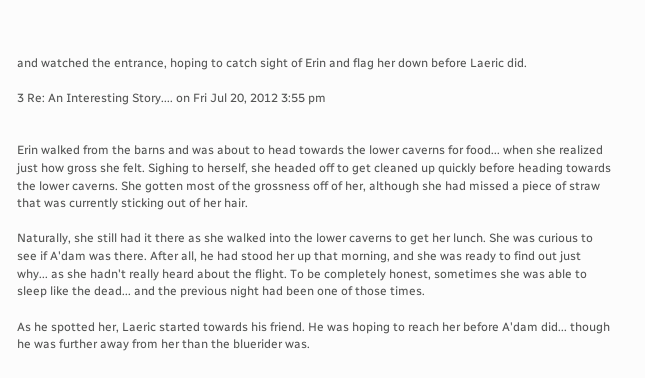and watched the entrance, hoping to catch sight of Erin and flag her down before Laeric did.

3 Re: An Interesting Story.... on Fri Jul 20, 2012 3:55 pm


Erin walked from the barns and was about to head towards the lower caverns for food... when she realized just how gross she felt. Sighing to herself, she headed off to get cleaned up quickly before heading towards the lower caverns. She gotten most of the grossness off of her, although she had missed a piece of straw that was currently sticking out of her hair.

Naturally, she still had it there as she walked into the lower caverns to get her lunch. She was curious to see if A'dam was there. After all, he had stood her up that morning, and she was ready to find out just why... as she hadn't really heard about the flight. To be completely honest, sometimes she was able to sleep like the dead... and the previous night had been one of those times.

As he spotted her, Laeric started towards his friend. He was hoping to reach her before A'dam did... though he was further away from her than the bluerider was.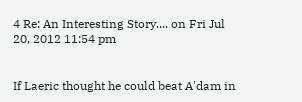4 Re: An Interesting Story.... on Fri Jul 20, 2012 11:54 pm


If Laeric thought he could beat A'dam in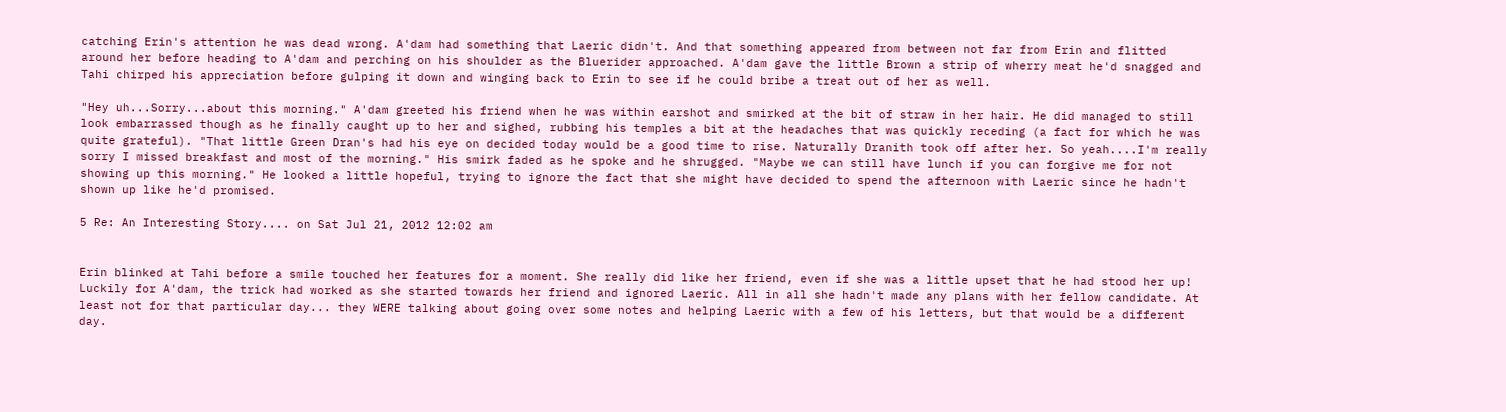catching Erin's attention he was dead wrong. A'dam had something that Laeric didn't. And that something appeared from between not far from Erin and flitted around her before heading to A'dam and perching on his shoulder as the Bluerider approached. A'dam gave the little Brown a strip of wherry meat he'd snagged and Tahi chirped his appreciation before gulping it down and winging back to Erin to see if he could bribe a treat out of her as well.

"Hey uh...Sorry...about this morning." A'dam greeted his friend when he was within earshot and smirked at the bit of straw in her hair. He did managed to still look embarrassed though as he finally caught up to her and sighed, rubbing his temples a bit at the headaches that was quickly receding (a fact for which he was quite grateful). "That little Green Dran's had his eye on decided today would be a good time to rise. Naturally Dranith took off after her. So yeah....I'm really sorry I missed breakfast and most of the morning." His smirk faded as he spoke and he shrugged. "Maybe we can still have lunch if you can forgive me for not showing up this morning." He looked a little hopeful, trying to ignore the fact that she might have decided to spend the afternoon with Laeric since he hadn't shown up like he'd promised.

5 Re: An Interesting Story.... on Sat Jul 21, 2012 12:02 am


Erin blinked at Tahi before a smile touched her features for a moment. She really did like her friend, even if she was a little upset that he had stood her up! Luckily for A'dam, the trick had worked as she started towards her friend and ignored Laeric. All in all she hadn't made any plans with her fellow candidate. At least not for that particular day... they WERE talking about going over some notes and helping Laeric with a few of his letters, but that would be a different day.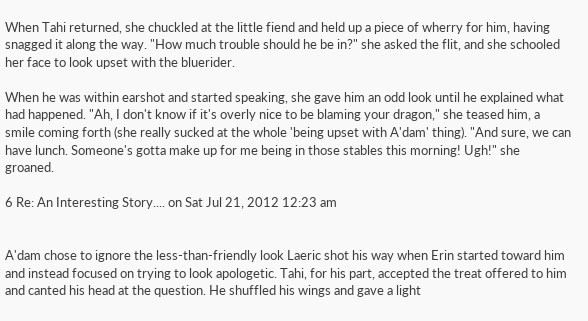When Tahi returned, she chuckled at the little fiend and held up a piece of wherry for him, having snagged it along the way. "How much trouble should he be in?" she asked the flit, and she schooled her face to look upset with the bluerider.

When he was within earshot and started speaking, she gave him an odd look until he explained what had happened. "Ah, I don't know if it's overly nice to be blaming your dragon," she teased him, a smile coming forth (she really sucked at the whole 'being upset with A'dam' thing). "And sure, we can have lunch. Someone's gotta make up for me being in those stables this morning! Ugh!" she groaned.

6 Re: An Interesting Story.... on Sat Jul 21, 2012 12:23 am


A'dam chose to ignore the less-than-friendly look Laeric shot his way when Erin started toward him and instead focused on trying to look apologetic. Tahi, for his part, accepted the treat offered to him and canted his head at the question. He shuffled his wings and gave a light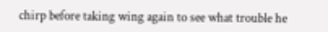chirp before taking wing again to see what trouble he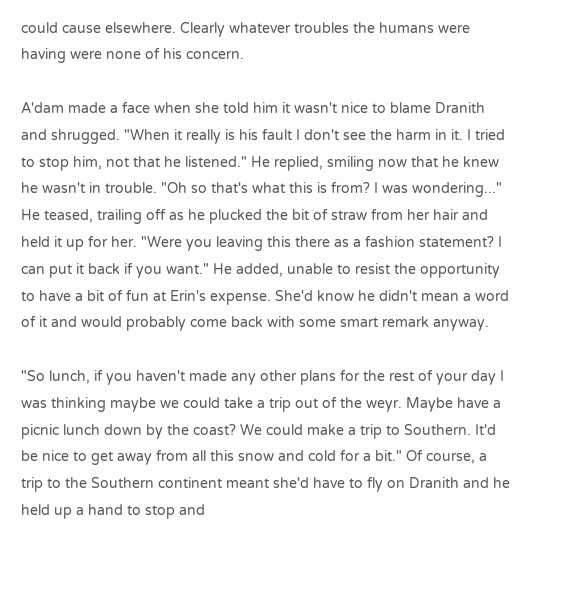could cause elsewhere. Clearly whatever troubles the humans were having were none of his concern.

A'dam made a face when she told him it wasn't nice to blame Dranith and shrugged. "When it really is his fault I don't see the harm in it. I tried to stop him, not that he listened." He replied, smiling now that he knew he wasn't in trouble. "Oh so that's what this is from? I was wondering..." He teased, trailing off as he plucked the bit of straw from her hair and held it up for her. "Were you leaving this there as a fashion statement? I can put it back if you want." He added, unable to resist the opportunity to have a bit of fun at Erin's expense. She'd know he didn't mean a word of it and would probably come back with some smart remark anyway.

"So lunch, if you haven't made any other plans for the rest of your day I was thinking maybe we could take a trip out of the weyr. Maybe have a picnic lunch down by the coast? We could make a trip to Southern. It'd be nice to get away from all this snow and cold for a bit." Of course, a trip to the Southern continent meant she'd have to fly on Dranith and he held up a hand to stop and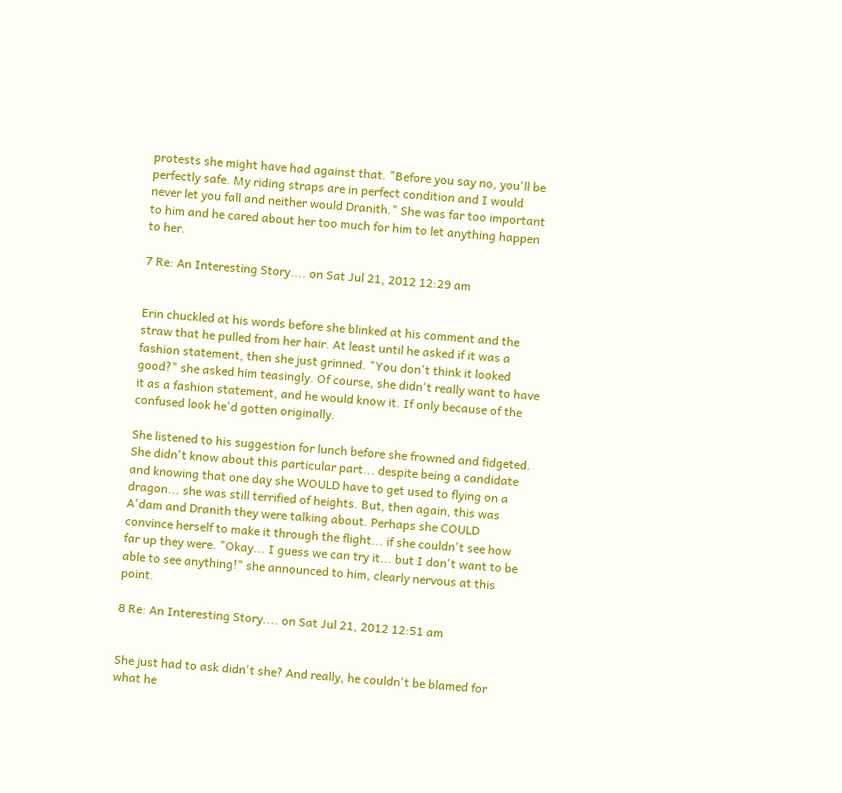protests she might have had against that. "Before you say no, you'll be perfectly safe. My riding straps are in perfect condition and I would never let you fall and neither would Dranith." She was far too important to him and he cared about her too much for him to let anything happen to her.

7 Re: An Interesting Story.... on Sat Jul 21, 2012 12:29 am


Erin chuckled at his words before she blinked at his comment and the straw that he pulled from her hair. At least until he asked if it was a fashion statement, then she just grinned. "You don't think it looked good?" she asked him teasingly. Of course, she didn't really want to have it as a fashion statement, and he would know it. If only because of the confused look he'd gotten originally.

She listened to his suggestion for lunch before she frowned and fidgeted. She didn't know about this particular part... despite being a candidate and knowing that one day she WOULD have to get used to flying on a dragon... she was still terrified of heights. But, then again, this was A'dam and Dranith they were talking about. Perhaps she COULD convince herself to make it through the flight... if she couldn't see how far up they were. "Okay... I guess we can try it... but I don't want to be able to see anything!" she announced to him, clearly nervous at this point.

8 Re: An Interesting Story.... on Sat Jul 21, 2012 12:51 am


She just had to ask didn't she? And really, he couldn't be blamed for what he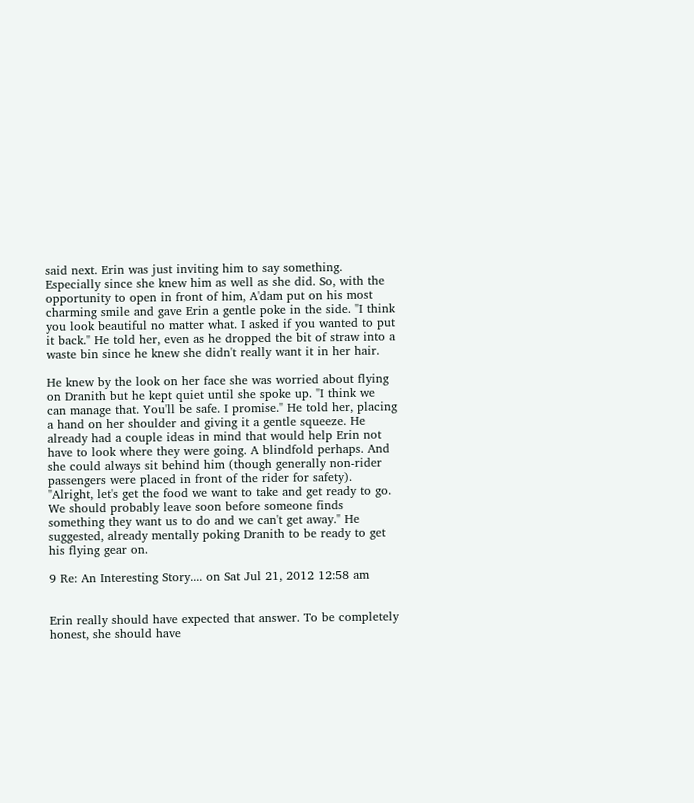said next. Erin was just inviting him to say something. Especially since she knew him as well as she did. So, with the opportunity to open in front of him, A'dam put on his most charming smile and gave Erin a gentle poke in the side. "I think you look beautiful no matter what. I asked if you wanted to put it back." He told her, even as he dropped the bit of straw into a waste bin since he knew she didn't really want it in her hair.

He knew by the look on her face she was worried about flying on Dranith but he kept quiet until she spoke up. "I think we can manage that. You'll be safe. I promise." He told her, placing a hand on her shoulder and giving it a gentle squeeze. He already had a couple ideas in mind that would help Erin not have to look where they were going. A blindfold perhaps. And she could always sit behind him (though generally non-rider passengers were placed in front of the rider for safety). "Alright, let's get the food we want to take and get ready to go. We should probably leave soon before someone finds something they want us to do and we can't get away." He suggested, already mentally poking Dranith to be ready to get his flying gear on.

9 Re: An Interesting Story.... on Sat Jul 21, 2012 12:58 am


Erin really should have expected that answer. To be completely honest, she should have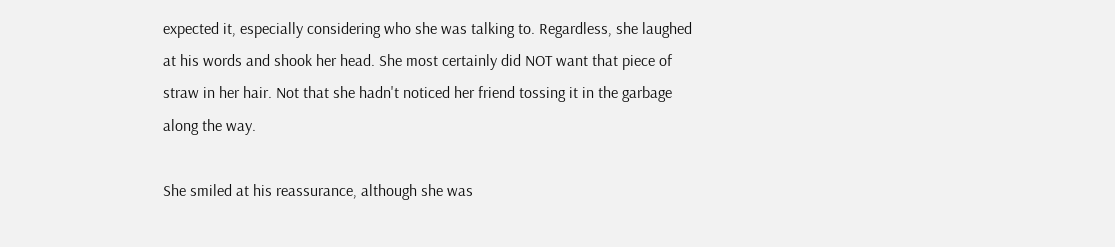expected it, especially considering who she was talking to. Regardless, she laughed at his words and shook her head. She most certainly did NOT want that piece of straw in her hair. Not that she hadn't noticed her friend tossing it in the garbage along the way.

She smiled at his reassurance, although she was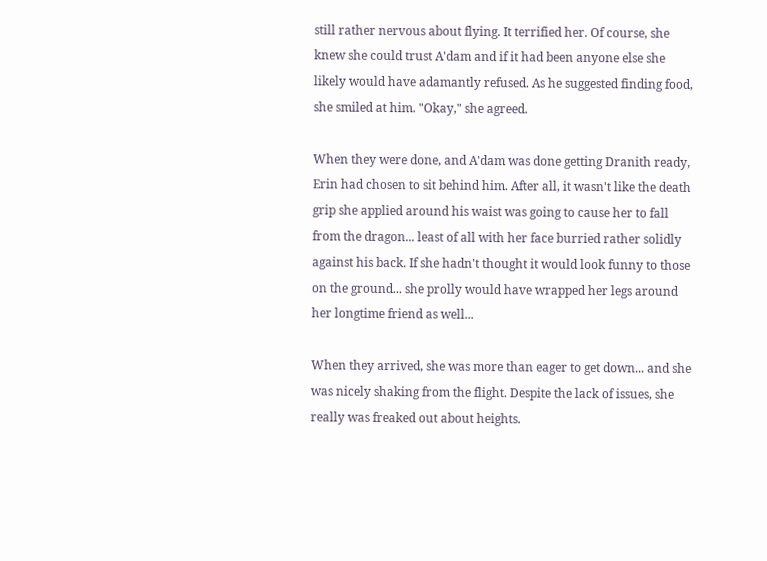still rather nervous about flying. It terrified her. Of course, she knew she could trust A'dam and if it had been anyone else she likely would have adamantly refused. As he suggested finding food, she smiled at him. "Okay," she agreed.

When they were done, and A'dam was done getting Dranith ready, Erin had chosen to sit behind him. After all, it wasn't like the death grip she applied around his waist was going to cause her to fall from the dragon... least of all with her face burried rather solidly against his back. If she hadn't thought it would look funny to those on the ground... she prolly would have wrapped her legs around her longtime friend as well...

When they arrived, she was more than eager to get down... and she was nicely shaking from the flight. Despite the lack of issues, she really was freaked out about heights.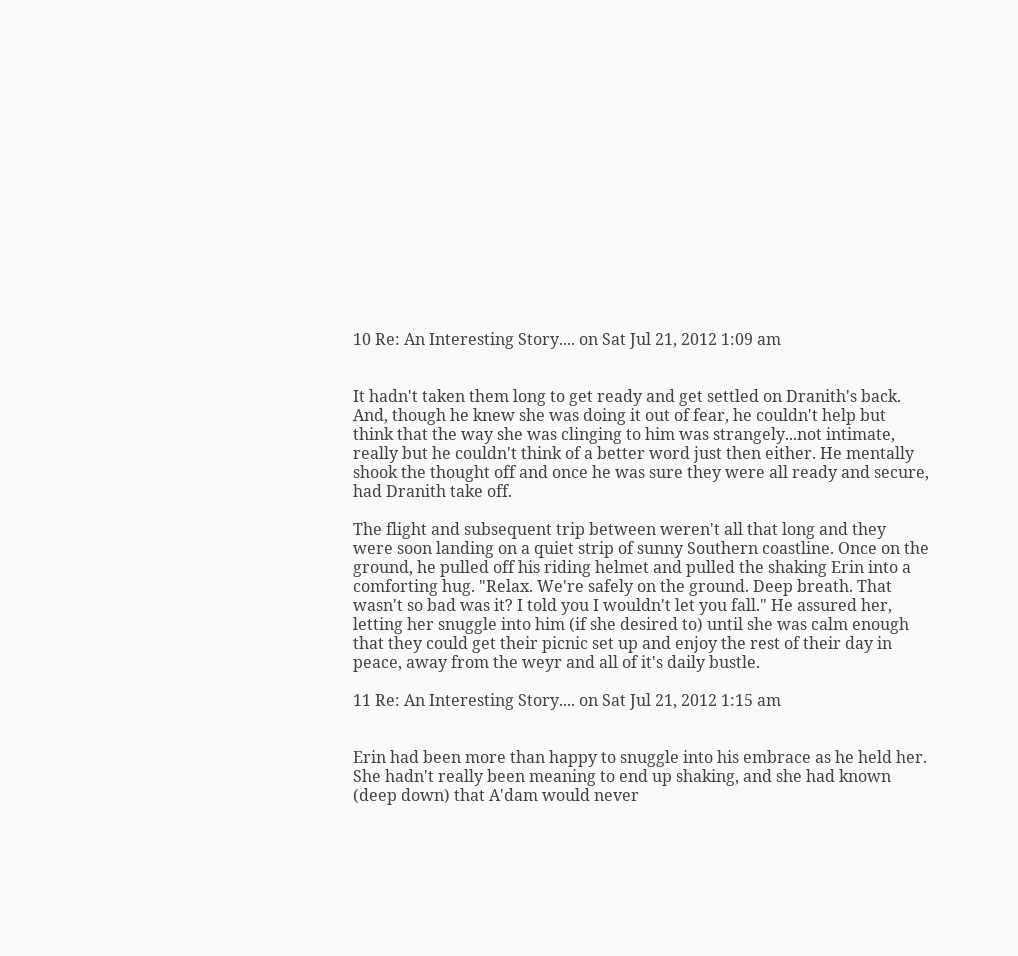10 Re: An Interesting Story.... on Sat Jul 21, 2012 1:09 am


It hadn't taken them long to get ready and get settled on Dranith's back. And, though he knew she was doing it out of fear, he couldn't help but think that the way she was clinging to him was strangely...not intimate, really but he couldn't think of a better word just then either. He mentally shook the thought off and once he was sure they were all ready and secure, had Dranith take off.

The flight and subsequent trip between weren't all that long and they were soon landing on a quiet strip of sunny Southern coastline. Once on the ground, he pulled off his riding helmet and pulled the shaking Erin into a comforting hug. "Relax. We're safely on the ground. Deep breath. That wasn't so bad was it? I told you I wouldn't let you fall." He assured her, letting her snuggle into him (if she desired to) until she was calm enough that they could get their picnic set up and enjoy the rest of their day in peace, away from the weyr and all of it's daily bustle.

11 Re: An Interesting Story.... on Sat Jul 21, 2012 1:15 am


Erin had been more than happy to snuggle into his embrace as he held her. She hadn't really been meaning to end up shaking, and she had known (deep down) that A'dam would never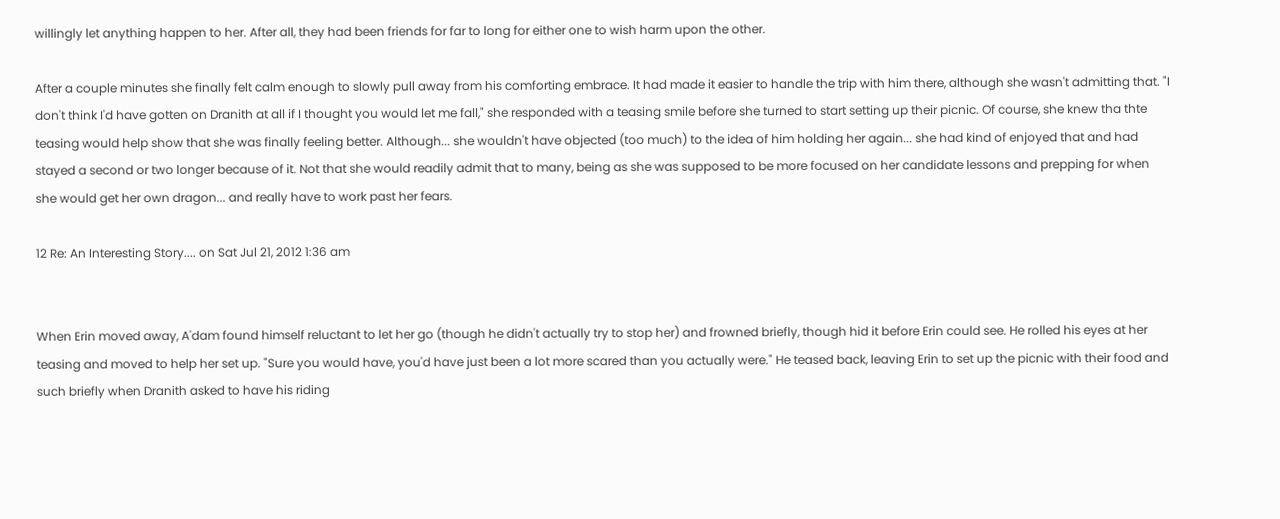willingly let anything happen to her. After all, they had been friends for far to long for either one to wish harm upon the other.

After a couple minutes she finally felt calm enough to slowly pull away from his comforting embrace. It had made it easier to handle the trip with him there, although she wasn't admitting that. "I don't think I'd have gotten on Dranith at all if I thought you would let me fall," she responded with a teasing smile before she turned to start setting up their picnic. Of course, she knew tha thte teasing would help show that she was finally feeling better. Although... she wouldn't have objected (too much) to the idea of him holding her again... she had kind of enjoyed that and had stayed a second or two longer because of it. Not that she would readily admit that to many, being as she was supposed to be more focused on her candidate lessons and prepping for when she would get her own dragon... and really have to work past her fears.

12 Re: An Interesting Story.... on Sat Jul 21, 2012 1:36 am


When Erin moved away, A'dam found himself reluctant to let her go (though he didn't actually try to stop her) and frowned briefly, though hid it before Erin could see. He rolled his eyes at her teasing and moved to help her set up. "Sure you would have, you'd have just been a lot more scared than you actually were." He teased back, leaving Erin to set up the picnic with their food and such briefly when Dranith asked to have his riding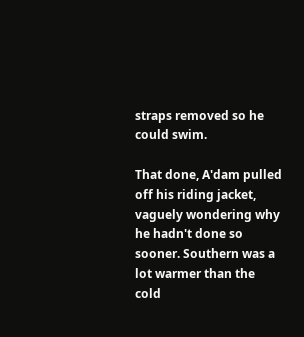straps removed so he could swim.

That done, A'dam pulled off his riding jacket, vaguely wondering why he hadn't done so sooner. Southern was a lot warmer than the cold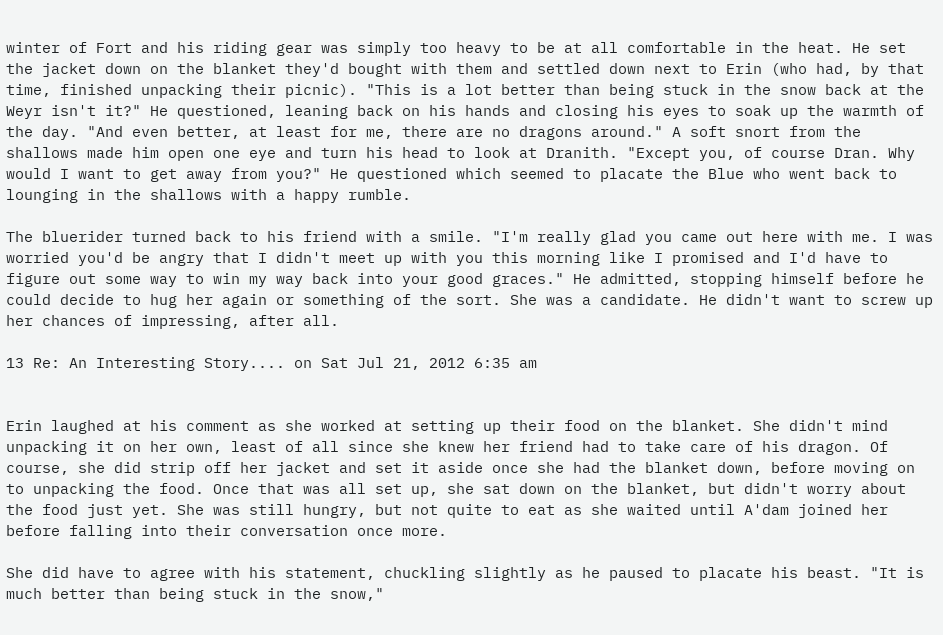winter of Fort and his riding gear was simply too heavy to be at all comfortable in the heat. He set the jacket down on the blanket they'd bought with them and settled down next to Erin (who had, by that time, finished unpacking their picnic). "This is a lot better than being stuck in the snow back at the Weyr isn't it?" He questioned, leaning back on his hands and closing his eyes to soak up the warmth of the day. "And even better, at least for me, there are no dragons around." A soft snort from the shallows made him open one eye and turn his head to look at Dranith. "Except you, of course Dran. Why would I want to get away from you?" He questioned which seemed to placate the Blue who went back to lounging in the shallows with a happy rumble.

The bluerider turned back to his friend with a smile. "I'm really glad you came out here with me. I was worried you'd be angry that I didn't meet up with you this morning like I promised and I'd have to figure out some way to win my way back into your good graces." He admitted, stopping himself before he could decide to hug her again or something of the sort. She was a candidate. He didn't want to screw up her chances of impressing, after all.

13 Re: An Interesting Story.... on Sat Jul 21, 2012 6:35 am


Erin laughed at his comment as she worked at setting up their food on the blanket. She didn't mind unpacking it on her own, least of all since she knew her friend had to take care of his dragon. Of course, she did strip off her jacket and set it aside once she had the blanket down, before moving on to unpacking the food. Once that was all set up, she sat down on the blanket, but didn't worry about the food just yet. She was still hungry, but not quite to eat as she waited until A'dam joined her before falling into their conversation once more.

She did have to agree with his statement, chuckling slightly as he paused to placate his beast. "It is much better than being stuck in the snow,"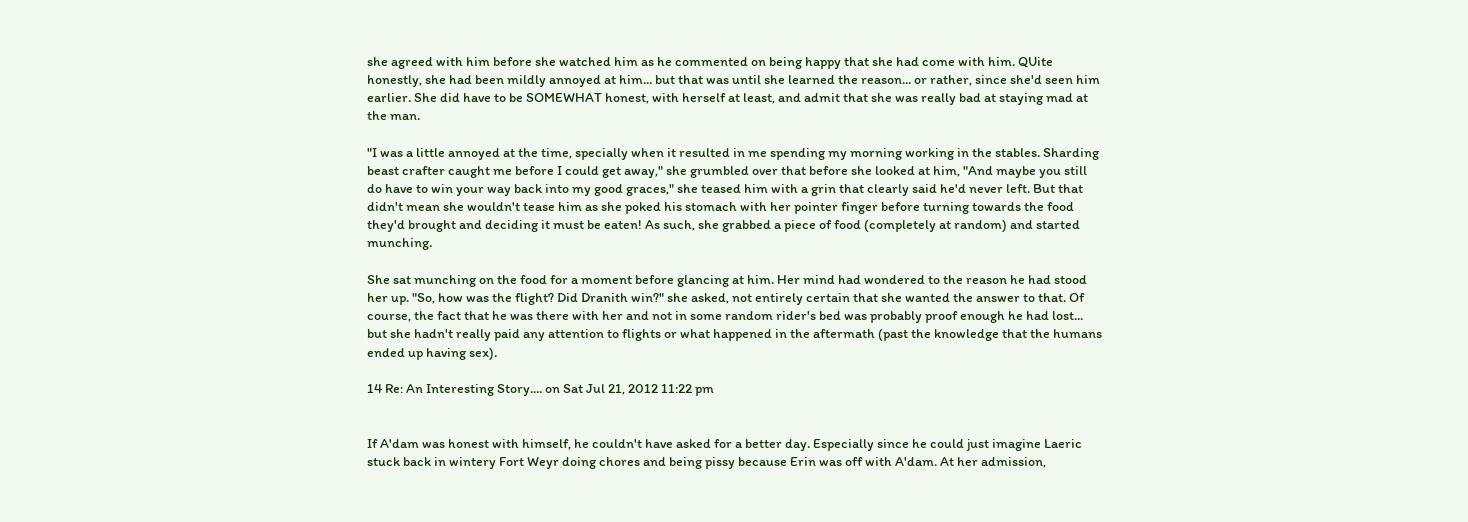she agreed with him before she watched him as he commented on being happy that she had come with him. QUite honestly, she had been mildly annoyed at him... but that was until she learned the reason... or rather, since she'd seen him earlier. She did have to be SOMEWHAT honest, with herself at least, and admit that she was really bad at staying mad at the man.

"I was a little annoyed at the time, specially when it resulted in me spending my morning working in the stables. Sharding beast crafter caught me before I could get away," she grumbled over that before she looked at him, "And maybe you still do have to win your way back into my good graces," she teased him with a grin that clearly said he'd never left. But that didn't mean she wouldn't tease him as she poked his stomach with her pointer finger before turning towards the food they'd brought and deciding it must be eaten! As such, she grabbed a piece of food (completely at random) and started munching.

She sat munching on the food for a moment before glancing at him. Her mind had wondered to the reason he had stood her up. "So, how was the flight? Did Dranith win?" she asked, not entirely certain that she wanted the answer to that. Of course, the fact that he was there with her and not in some random rider's bed was probably proof enough he had lost... but she hadn't really paid any attention to flights or what happened in the aftermath (past the knowledge that the humans ended up having sex).

14 Re: An Interesting Story.... on Sat Jul 21, 2012 11:22 pm


If A'dam was honest with himself, he couldn't have asked for a better day. Especially since he could just imagine Laeric stuck back in wintery Fort Weyr doing chores and being pissy because Erin was off with A'dam. At her admission,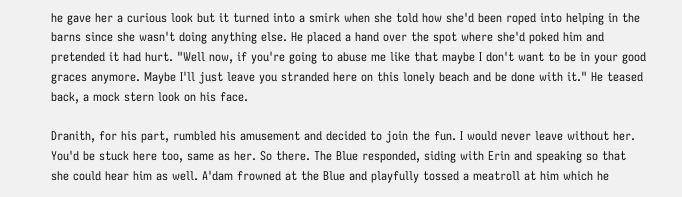he gave her a curious look but it turned into a smirk when she told how she'd been roped into helping in the barns since she wasn't doing anything else. He placed a hand over the spot where she'd poked him and pretended it had hurt. "Well now, if you're going to abuse me like that maybe I don't want to be in your good graces anymore. Maybe I'll just leave you stranded here on this lonely beach and be done with it." He teased back, a mock stern look on his face.

Dranith, for his part, rumbled his amusement and decided to join the fun. I would never leave without her. You'd be stuck here too, same as her. So there. The Blue responded, siding with Erin and speaking so that she could hear him as well. A'dam frowned at the Blue and playfully tossed a meatroll at him which he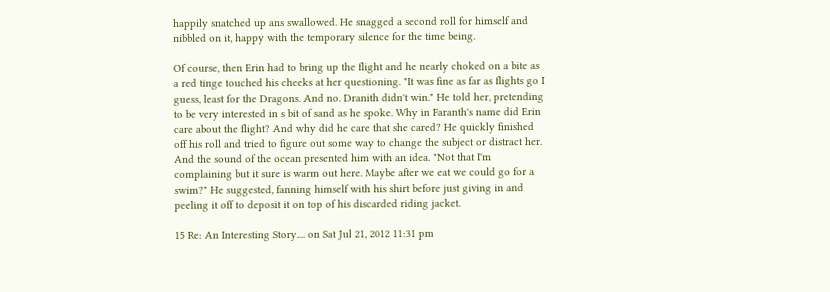happily snatched up ans swallowed. He snagged a second roll for himself and nibbled on it, happy with the temporary silence for the time being.

Of course, then Erin had to bring up the flight and he nearly choked on a bite as a red tinge touched his cheeks at her questioning. "It was fine as far as flights go I guess, least for the Dragons. And no. Dranith didn't win." He told her, pretending to be very interested in s bit of sand as he spoke. Why in Faranth's name did Erin care about the flight? And why did he care that she cared? He quickly finished off his roll and tried to figure out some way to change the subject or distract her. And the sound of the ocean presented him with an idea. "Not that I'm complaining but it sure is warm out here. Maybe after we eat we could go for a swim?" He suggested, fanning himself with his shirt before just giving in and peeling it off to deposit it on top of his discarded riding jacket.

15 Re: An Interesting Story.... on Sat Jul 21, 2012 11:31 pm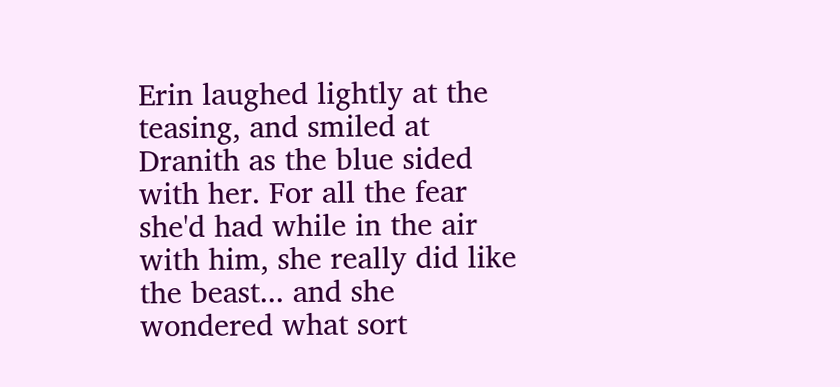Erin laughed lightly at the teasing, and smiled at Dranith as the blue sided with her. For all the fear she'd had while in the air with him, she really did like the beast... and she wondered what sort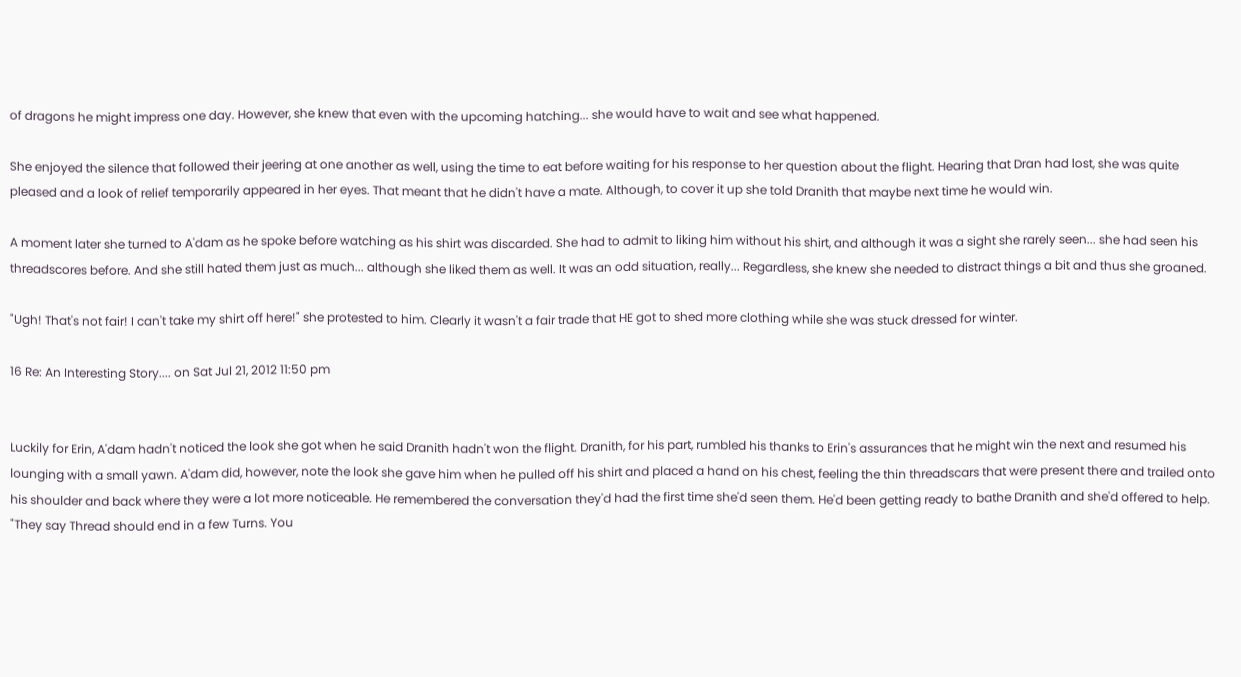of dragons he might impress one day. However, she knew that even with the upcoming hatching... she would have to wait and see what happened.

She enjoyed the silence that followed their jeering at one another as well, using the time to eat before waiting for his response to her question about the flight. Hearing that Dran had lost, she was quite pleased and a look of relief temporarily appeared in her eyes. That meant that he didn't have a mate. Although, to cover it up she told Dranith that maybe next time he would win.

A moment later she turned to A'dam as he spoke before watching as his shirt was discarded. She had to admit to liking him without his shirt, and although it was a sight she rarely seen... she had seen his threadscores before. And she still hated them just as much... although she liked them as well. It was an odd situation, really... Regardless, she knew she needed to distract things a bit and thus she groaned.

"Ugh! That's not fair! I can't take my shirt off here!" she protested to him. Clearly it wasn't a fair trade that HE got to shed more clothing while she was stuck dressed for winter.

16 Re: An Interesting Story.... on Sat Jul 21, 2012 11:50 pm


Luckily for Erin, A'dam hadn't noticed the look she got when he said Dranith hadn't won the flight. Dranith, for his part, rumbled his thanks to Erin's assurances that he might win the next and resumed his lounging with a small yawn. A'dam did, however, note the look she gave him when he pulled off his shirt and placed a hand on his chest, feeling the thin threadscars that were present there and trailed onto his shoulder and back where they were a lot more noticeable. He remembered the conversation they'd had the first time she'd seen them. He'd been getting ready to bathe Dranith and she'd offered to help. "They say Thread should end in a few Turns. You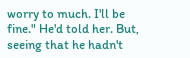worry to much. I'll be fine." He'd told her. But, seeing that he hadn't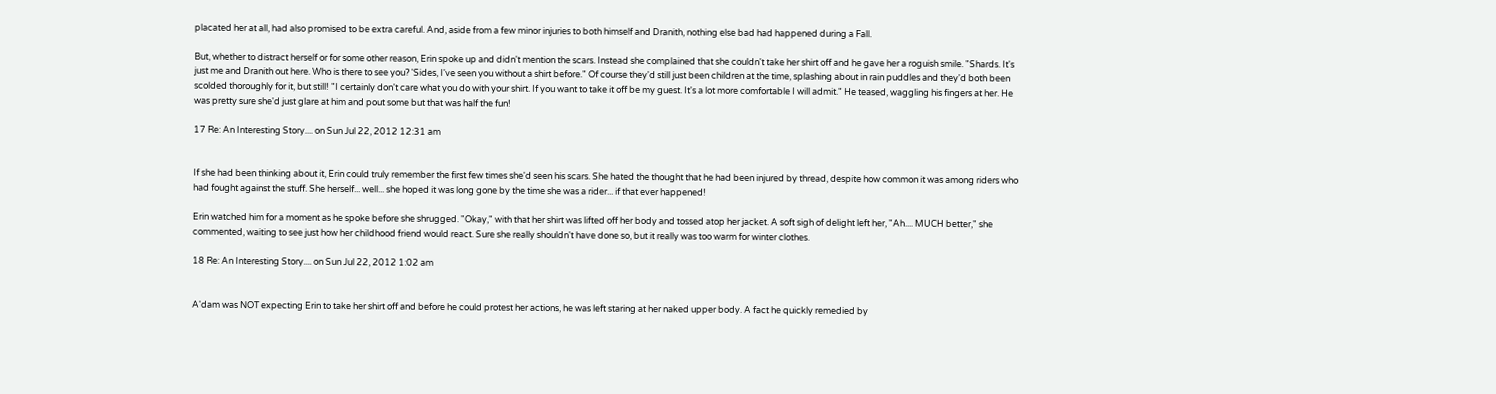placated her at all, had also promised to be extra careful. And, aside from a few minor injuries to both himself and Dranith, nothing else bad had happened during a Fall.

But, whether to distract herself or for some other reason, Erin spoke up and didn't mention the scars. Instead she complained that she couldn't take her shirt off and he gave her a roguish smile. "Shards. It's just me and Dranith out here. Who is there to see you? 'Sides, I've seen you without a shirt before." Of course they'd still just been children at the time, splashing about in rain puddles and they'd both been scolded thoroughly for it, but still! "I certainly don't care what you do with your shirt. If you want to take it off be my guest. It's a lot more comfortable I will admit." He teased, waggling his fingers at her. He was pretty sure she'd just glare at him and pout some but that was half the fun!

17 Re: An Interesting Story.... on Sun Jul 22, 2012 12:31 am


If she had been thinking about it, Erin could truly remember the first few times she'd seen his scars. She hated the thought that he had been injured by thread, despite how common it was among riders who had fought against the stuff. She herself... well... she hoped it was long gone by the time she was a rider... if that ever happened!

Erin watched him for a moment as he spoke before she shrugged. "Okay," with that her shirt was lifted off her body and tossed atop her jacket. A soft sigh of delight left her, "Ah.... MUCH better," she commented, waiting to see just how her childhood friend would react. Sure she really shouldn't have done so, but it really was too warm for winter clothes.

18 Re: An Interesting Story.... on Sun Jul 22, 2012 1:02 am


A'dam was NOT expecting Erin to take her shirt off and before he could protest her actions, he was left staring at her naked upper body. A fact he quickly remedied by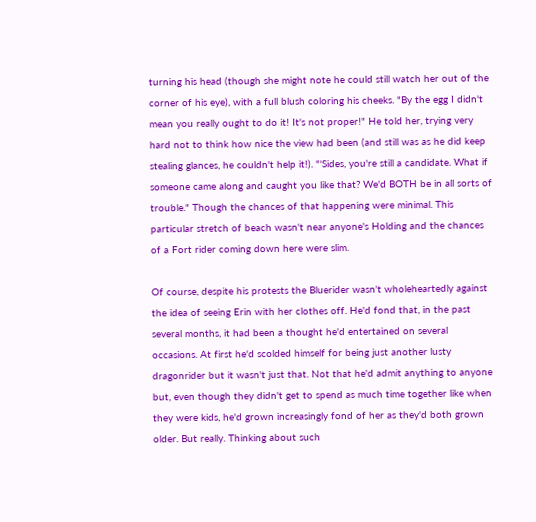turning his head (though she might note he could still watch her out of the corner of his eye), with a full blush coloring his cheeks. "By the egg I didn't mean you really ought to do it! It's not proper!" He told her, trying very hard not to think how nice the view had been (and still was as he did keep stealing glances, he couldn't help it!). "'Sides, you're still a candidate. What if someone came along and caught you like that? We'd BOTH be in all sorts of trouble." Though the chances of that happening were minimal. This particular stretch of beach wasn't near anyone's Holding and the chances of a Fort rider coming down here were slim.

Of course, despite his protests the Bluerider wasn't wholeheartedly against the idea of seeing Erin with her clothes off. He'd fond that, in the past several months, it had been a thought he'd entertained on several occasions. At first he'd scolded himself for being just another lusty dragonrider but it wasn't just that. Not that he'd admit anything to anyone but, even though they didn't get to spend as much time together like when they were kids, he'd grown increasingly fond of her as they'd both grown older. But really. Thinking about such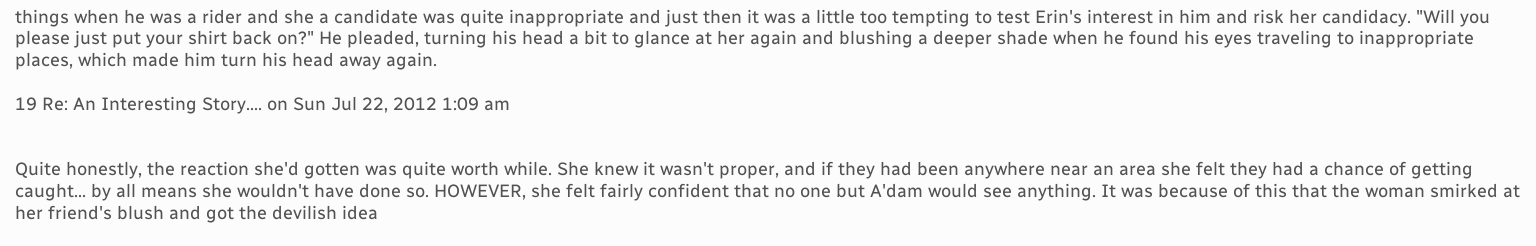things when he was a rider and she a candidate was quite inappropriate and just then it was a little too tempting to test Erin's interest in him and risk her candidacy. "Will you please just put your shirt back on?" He pleaded, turning his head a bit to glance at her again and blushing a deeper shade when he found his eyes traveling to inappropriate places, which made him turn his head away again.

19 Re: An Interesting Story.... on Sun Jul 22, 2012 1:09 am


Quite honestly, the reaction she'd gotten was quite worth while. She knew it wasn't proper, and if they had been anywhere near an area she felt they had a chance of getting caught... by all means she wouldn't have done so. HOWEVER, she felt fairly confident that no one but A'dam would see anything. It was because of this that the woman smirked at her friend's blush and got the devilish idea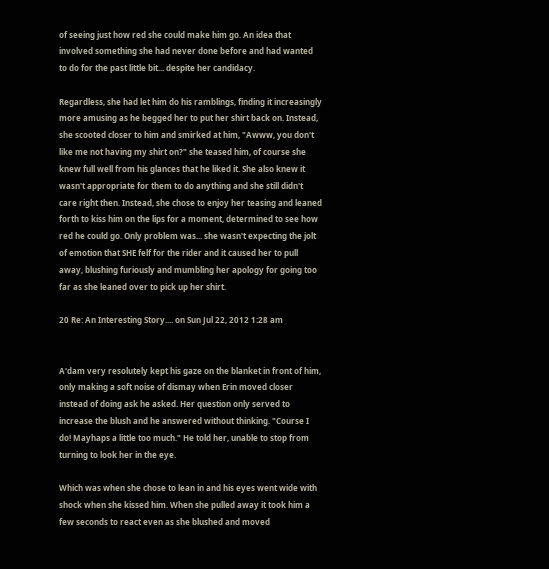of seeing just how red she could make him go. An idea that involved something she had never done before and had wanted to do for the past little bit... despite her candidacy.

Regardless, she had let him do his ramblings, finding it increasingly more amusing as he begged her to put her shirt back on. Instead, she scooted closer to him and smirked at him, "Awww, you don't like me not having my shirt on?" she teased him, of course she knew full well from his glances that he liked it. She also knew it wasn't appropriate for them to do anything and she still didn't care right then. Instead, she chose to enjoy her teasing and leaned forth to kiss him on the lips for a moment, determined to see how red he could go. Only problem was... she wasn't expecting the jolt of emotion that SHE felf for the rider and it caused her to pull away, blushing furiously and mumbling her apology for going too far as she leaned over to pick up her shirt.

20 Re: An Interesting Story.... on Sun Jul 22, 2012 1:28 am


A'dam very resolutely kept his gaze on the blanket in front of him, only making a soft noise of dismay when Erin moved closer instead of doing ask he asked. Her question only served to increase the blush and he answered without thinking. "Course I do! Mayhaps a little too much." He told her, unable to stop from turning to look her in the eye.

Which was when she chose to lean in and his eyes went wide with shock when she kissed him. When she pulled away it took him a few seconds to react even as she blushed and moved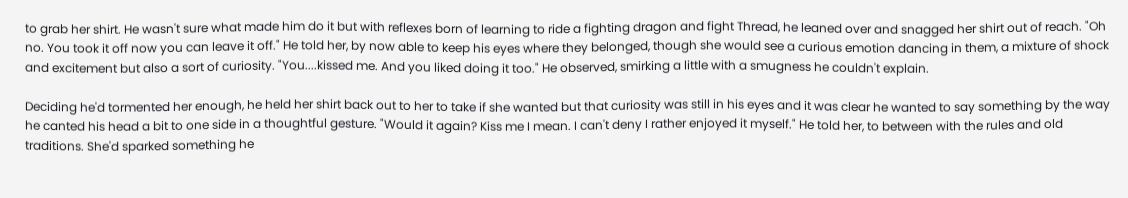to grab her shirt. He wasn't sure what made him do it but with reflexes born of learning to ride a fighting dragon and fight Thread, he leaned over and snagged her shirt out of reach. "Oh no. You took it off now you can leave it off." He told her, by now able to keep his eyes where they belonged, though she would see a curious emotion dancing in them, a mixture of shock and excitement but also a sort of curiosity. "You....kissed me. And you liked doing it too." He observed, smirking a little with a smugness he couldn't explain.

Deciding he'd tormented her enough, he held her shirt back out to her to take if she wanted but that curiosity was still in his eyes and it was clear he wanted to say something by the way he canted his head a bit to one side in a thoughtful gesture. "Would it again? Kiss me I mean. I can't deny I rather enjoyed it myself." He told her, to between with the rules and old traditions. She'd sparked something he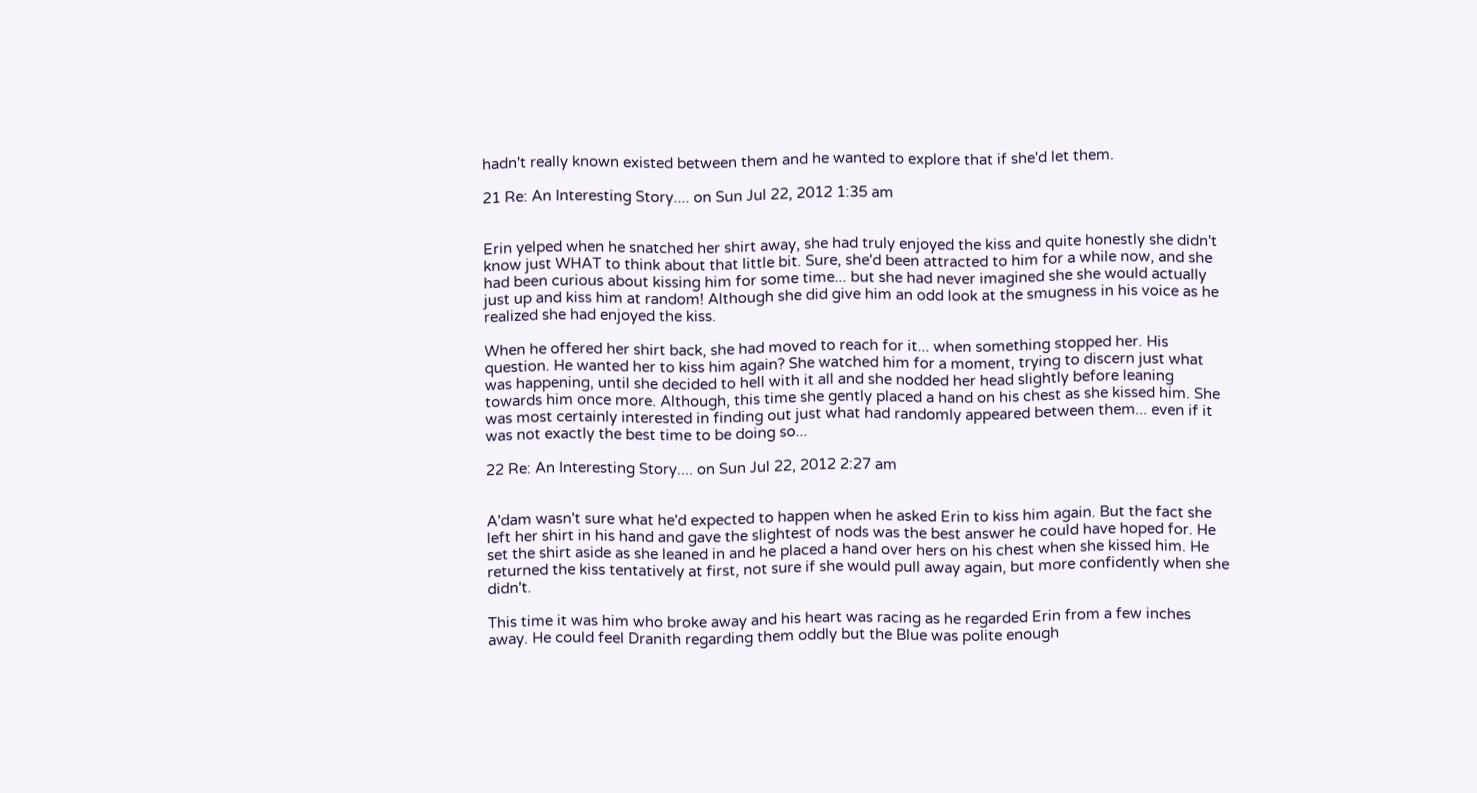hadn't really known existed between them and he wanted to explore that if she'd let them.

21 Re: An Interesting Story.... on Sun Jul 22, 2012 1:35 am


Erin yelped when he snatched her shirt away, she had truly enjoyed the kiss and quite honestly she didn't know just WHAT to think about that little bit. Sure, she'd been attracted to him for a while now, and she had been curious about kissing him for some time... but she had never imagined she she would actually just up and kiss him at random! Although she did give him an odd look at the smugness in his voice as he realized she had enjoyed the kiss.

When he offered her shirt back, she had moved to reach for it... when something stopped her. His question. He wanted her to kiss him again? She watched him for a moment, trying to discern just what was happening, until she decided to hell with it all and she nodded her head slightly before leaning towards him once more. Although, this time she gently placed a hand on his chest as she kissed him. She was most certainly interested in finding out just what had randomly appeared between them... even if it was not exactly the best time to be doing so...

22 Re: An Interesting Story.... on Sun Jul 22, 2012 2:27 am


A'dam wasn't sure what he'd expected to happen when he asked Erin to kiss him again. But the fact she left her shirt in his hand and gave the slightest of nods was the best answer he could have hoped for. He set the shirt aside as she leaned in and he placed a hand over hers on his chest when she kissed him. He returned the kiss tentatively at first, not sure if she would pull away again, but more confidently when she didn't.

This time it was him who broke away and his heart was racing as he regarded Erin from a few inches away. He could feel Dranith regarding them oddly but the Blue was polite enough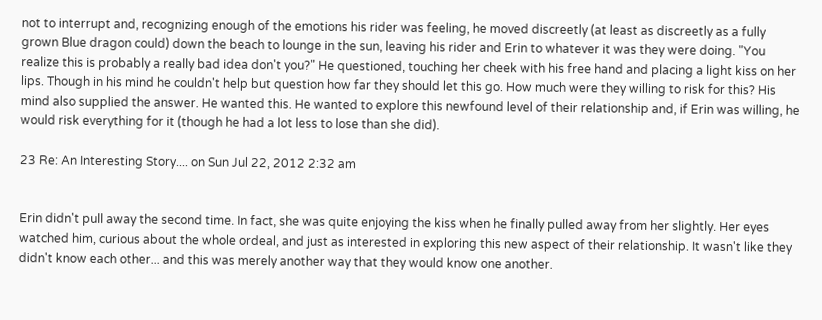not to interrupt and, recognizing enough of the emotions his rider was feeling, he moved discreetly (at least as discreetly as a fully grown Blue dragon could) down the beach to lounge in the sun, leaving his rider and Erin to whatever it was they were doing. "You realize this is probably a really bad idea don't you?" He questioned, touching her cheek with his free hand and placing a light kiss on her lips. Though in his mind he couldn't help but question how far they should let this go. How much were they willing to risk for this? His mind also supplied the answer. He wanted this. He wanted to explore this newfound level of their relationship and, if Erin was willing, he would risk everything for it (though he had a lot less to lose than she did).

23 Re: An Interesting Story.... on Sun Jul 22, 2012 2:32 am


Erin didn't pull away the second time. In fact, she was quite enjoying the kiss when he finally pulled away from her slightly. Her eyes watched him, curious about the whole ordeal, and just as interested in exploring this new aspect of their relationship. It wasn't like they didn't know each other... and this was merely another way that they would know one another.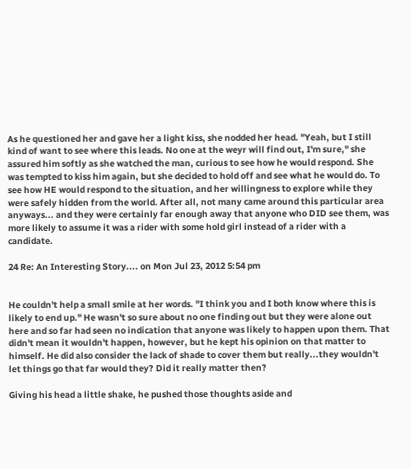As he questioned her and gave her a light kiss, she nodded her head. "Yeah, but I still kind of want to see where this leads. No one at the weyr will find out, I'm sure," she assured him softly as she watched the man, curious to see how he would respond. She was tempted to kiss him again, but she decided to hold off and see what he would do. To see how HE would respond to the situation, and her willingness to explore while they were safely hidden from the world. After all, not many came around this particular area anyways... and they were certainly far enough away that anyone who DID see them, was more likely to assume it was a rider with some hold girl instead of a rider with a candidate.

24 Re: An Interesting Story.... on Mon Jul 23, 2012 5:54 pm


He couldn't help a small smile at her words. "I think you and I both know where this is likely to end up." He wasn't so sure about no one finding out but they were alone out here and so far had seen no indication that anyone was likely to happen upon them. That didn't mean it wouldn't happen, however, but he kept his opinion on that matter to himself. He did also consider the lack of shade to cover them but really...they wouldn't let things go that far would they? Did it really matter then?

Giving his head a little shake, he pushed those thoughts aside and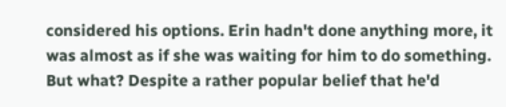considered his options. Erin hadn't done anything more, it was almost as if she was waiting for him to do something. But what? Despite a rather popular belief that he'd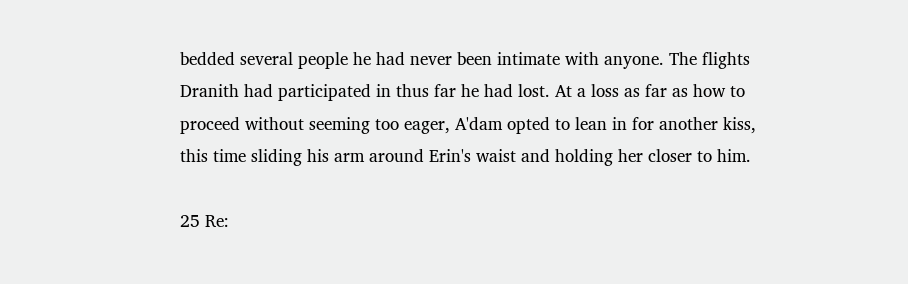bedded several people he had never been intimate with anyone. The flights Dranith had participated in thus far he had lost. At a loss as far as how to proceed without seeming too eager, A'dam opted to lean in for another kiss, this time sliding his arm around Erin's waist and holding her closer to him.

25 Re: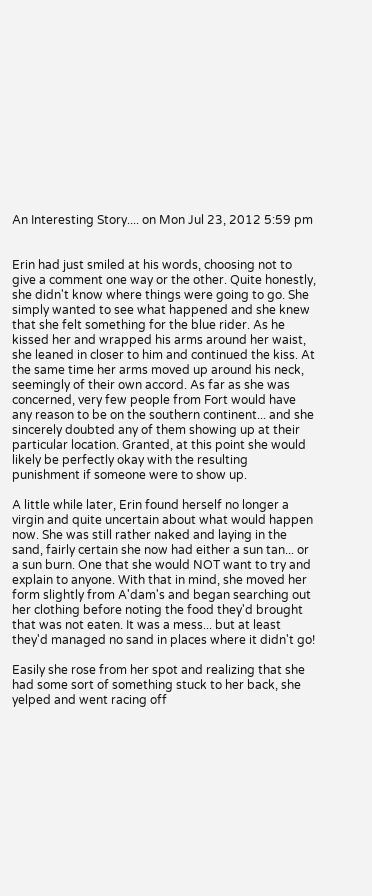An Interesting Story.... on Mon Jul 23, 2012 5:59 pm


Erin had just smiled at his words, choosing not to give a comment one way or the other. Quite honestly, she didn't know where things were going to go. She simply wanted to see what happened and she knew that she felt something for the blue rider. As he kissed her and wrapped his arms around her waist, she leaned in closer to him and continued the kiss. At the same time her arms moved up around his neck, seemingly of their own accord. As far as she was concerned, very few people from Fort would have any reason to be on the southern continent... and she sincerely doubted any of them showing up at their particular location. Granted, at this point she would likely be perfectly okay with the resulting punishment if someone were to show up.

A little while later, Erin found herself no longer a virgin and quite uncertain about what would happen now. She was still rather naked and laying in the sand, fairly certain she now had either a sun tan... or a sun burn. One that she would NOT want to try and explain to anyone. With that in mind, she moved her form slightly from A'dam's and began searching out her clothing before noting the food they'd brought that was not eaten. It was a mess... but at least they'd managed no sand in places where it didn't go!

Easily she rose from her spot and realizing that she had some sort of something stuck to her back, she yelped and went racing off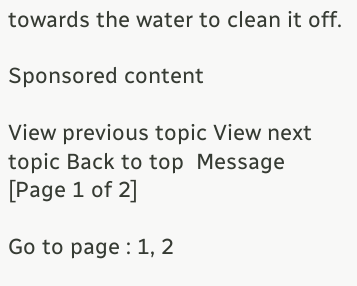towards the water to clean it off.

Sponsored content

View previous topic View next topic Back to top  Message [Page 1 of 2]

Go to page : 1, 2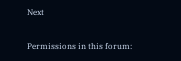Next

Permissions in this forum: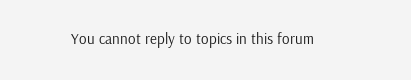You cannot reply to topics in this forum